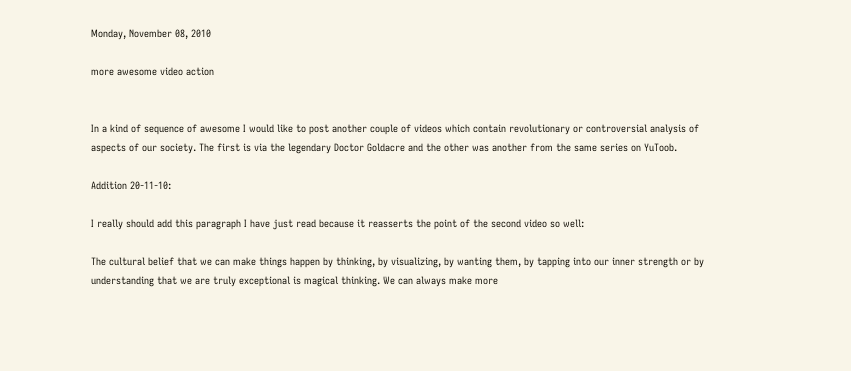Monday, November 08, 2010

more awesome video action


In a kind of sequence of awesome I would like to post another couple of videos which contain revolutionary or controversial analysis of aspects of our society. The first is via the legendary Doctor Goldacre and the other was another from the same series on YuToob.

Addition 20-11-10:

I really should add this paragraph I have just read because it reasserts the point of the second video so well:

The cultural belief that we can make things happen by thinking, by visualizing, by wanting them, by tapping into our inner strength or by understanding that we are truly exceptional is magical thinking. We can always make more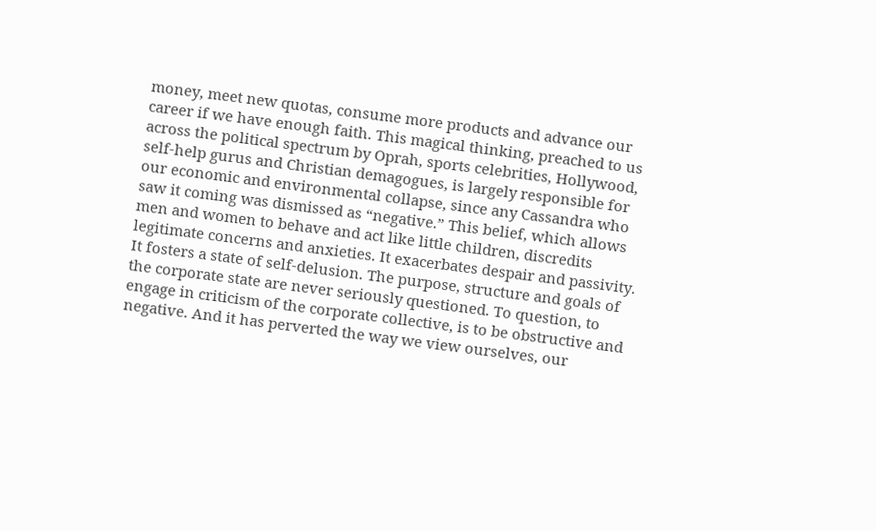money, meet new quotas, consume more products and advance our career if we have enough faith. This magical thinking, preached to us across the political spectrum by Oprah, sports celebrities, Hollywood, self-help gurus and Christian demagogues, is largely responsible for our economic and environmental collapse, since any Cassandra who saw it coming was dismissed as “negative.” This belief, which allows men and women to behave and act like little children, discredits legitimate concerns and anxieties. It exacerbates despair and passivity. It fosters a state of self-delusion. The purpose, structure and goals of the corporate state are never seriously questioned. To question, to engage in criticism of the corporate collective, is to be obstructive and negative. And it has perverted the way we view ourselves, our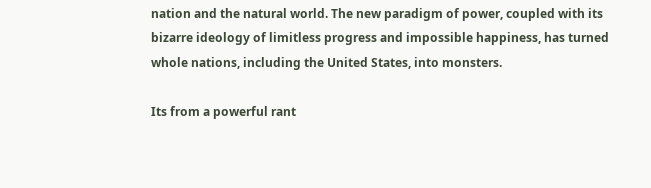nation and the natural world. The new paradigm of power, coupled with its bizarre ideology of limitless progress and impossible happiness, has turned whole nations, including the United States, into monsters.

Its from a powerful rant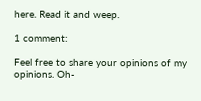here. Read it and weep.

1 comment:

Feel free to share your opinions of my opinions. Oh-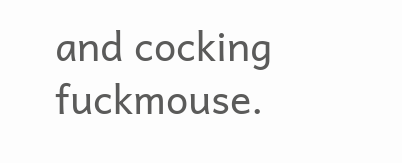and cocking fuckmouse.